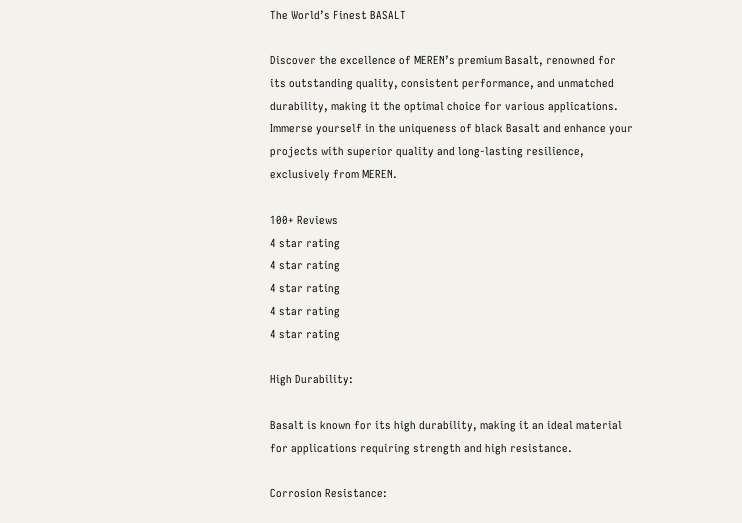The World’s Finest BASALT

Discover the excellence of MEREN’s premium Basalt, renowned for its outstanding quality, consistent performance, and unmatched durability, making it the optimal choice for various applications. Immerse yourself in the uniqueness of black Basalt and enhance your projects with superior quality and long-lasting resilience, exclusively from MEREN.

100+ Reviews
4 star rating
4 star rating
4 star rating
4 star rating
4 star rating

High Durability:

Basalt is known for its high durability, making it an ideal material for applications requiring strength and high resistance.

Corrosion Resistance: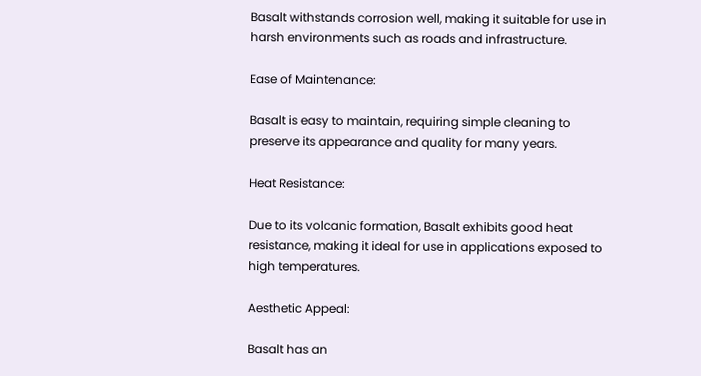Basalt withstands corrosion well, making it suitable for use in harsh environments such as roads and infrastructure.

Ease of Maintenance:

Basalt is easy to maintain, requiring simple cleaning to preserve its appearance and quality for many years.

Heat Resistance:

Due to its volcanic formation, Basalt exhibits good heat resistance, making it ideal for use in applications exposed to high temperatures.

Aesthetic Appeal:

Basalt has an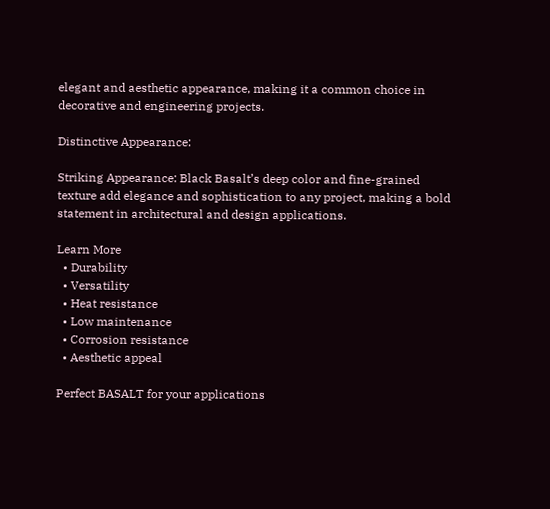elegant and aesthetic appearance, making it a common choice in decorative and engineering projects.

Distinctive Appearance:

Striking Appearance: Black Basalt’s deep color and fine-grained texture add elegance and sophistication to any project, making a bold statement in architectural and design applications.

Learn More
  • Durability
  • Versatility
  • Heat resistance
  • Low maintenance
  • Corrosion resistance
  • Aesthetic appeal

Perfect BASALT for your applications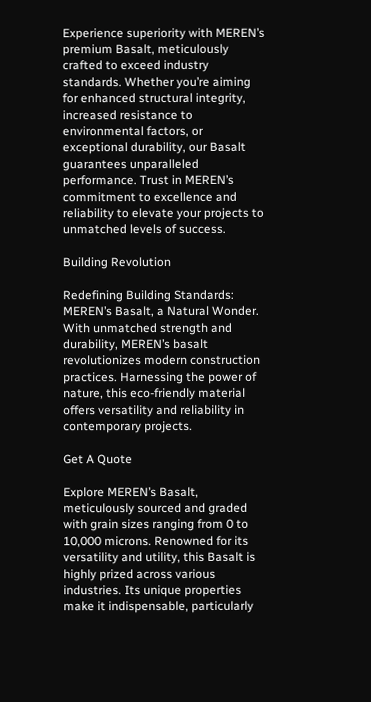Experience superiority with MEREN’s premium Basalt, meticulously crafted to exceed industry standards. Whether you’re aiming for enhanced structural integrity, increased resistance to environmental factors, or exceptional durability, our Basalt guarantees unparalleled performance. Trust in MEREN’s commitment to excellence and reliability to elevate your projects to unmatched levels of success.

Building Revolution

Redefining Building Standards: MEREN’s Basalt, a Natural Wonder. With unmatched strength and durability, MEREN’s basalt revolutionizes modern construction practices. Harnessing the power of nature, this eco-friendly material offers versatility and reliability in contemporary projects.

Get A Quote

Explore MEREN’s Basalt, meticulously sourced and graded with grain sizes ranging from 0 to 10,000 microns. Renowned for its versatility and utility, this Basalt is highly prized across various industries. Its unique properties make it indispensable, particularly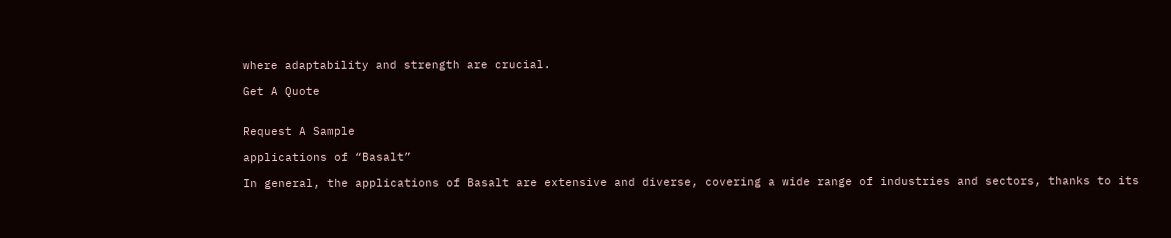where adaptability and strength are crucial.

Get A Quote


Request A Sample

applications of “Basalt”

In general, the applications of Basalt are extensive and diverse, covering a wide range of industries and sectors, thanks to its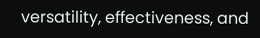versatility, effectiveness, and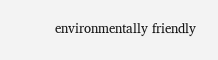environmentally friendly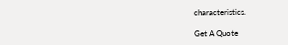characteristics.

Get A Quote